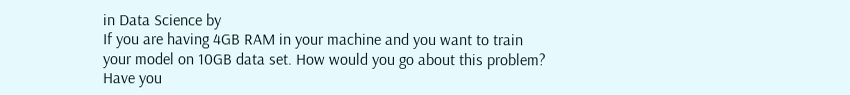in Data Science by
If you are having 4GB RAM in your machine and you want to train your model on 10GB data set. How would you go about this problem? Have you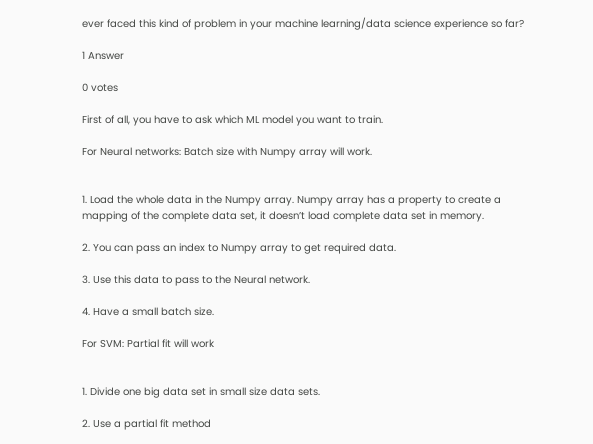ever faced this kind of problem in your machine learning/data science experience so far?

1 Answer

0 votes

First of all, you have to ask which ML model you want to train.

For Neural networks: Batch size with Numpy array will work.


1. Load the whole data in the Numpy array. Numpy array has a property to create a mapping of the complete data set, it doesn’t load complete data set in memory.

2. You can pass an index to Numpy array to get required data.

3. Use this data to pass to the Neural network.

4. Have a small batch size.

For SVM: Partial fit will work


1. Divide one big data set in small size data sets.

2. Use a partial fit method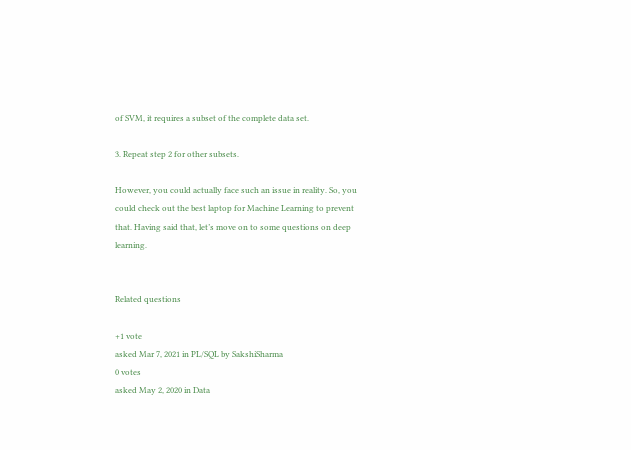of SVM, it requires a subset of the complete data set.

3. Repeat step 2 for other subsets.

However, you could actually face such an issue in reality. So, you could check out the best laptop for Machine Learning to prevent that. Having said that, let’s move on to some questions on deep learning.


Related questions

+1 vote
asked Mar 7, 2021 in PL/SQL by SakshiSharma
0 votes
asked May 2, 2020 in Data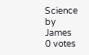Science by James
0 votes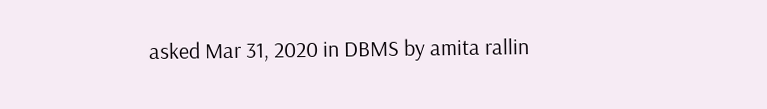asked Mar 31, 2020 in DBMS by amita rallin